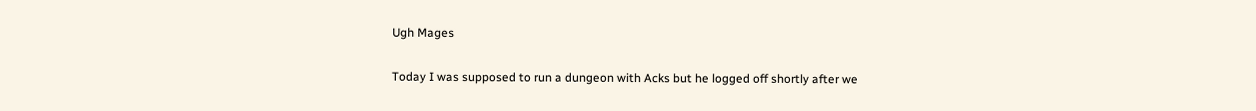Ugh Mages

Today I was supposed to run a dungeon with Acks but he logged off shortly after we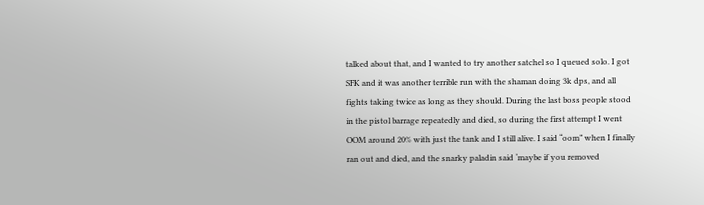talked about that, and I wanted to try another satchel so I queued solo. I got SFK and it was another terrible run with the shaman doing 3k dps, and all fights taking twice as long as they should. During the last boss people stood in the pistol barrage repeatedly and died, so during the first attempt I went OOM around 20% with just the tank and I still alive. I said “oom” when I finally ran out and died, and the snarky paladin said ‘maybe if you removed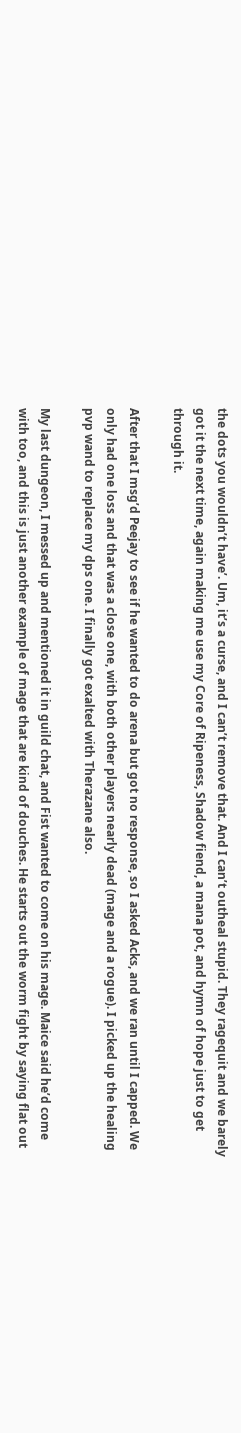the dots you wouldn’t have’. Um, it’s a curse, and I can’t remove that. And I can’t outheal stupid. They ragequit and we barely got it the next time, again making me use my Core of Ripeness, Shadow fiend, a mana pot, and hymn of hope just to get through it.

After that I msg’d Peejay to see if he wanted to do arena but got no response, so I asked Acks, and we ran until I capped. We only had one loss and that was a close one, with both other players nearly dead (mage and a rogue). I picked up the healing pvp wand to replace my dps one. I finally got exalted with Therazane also.

My last dungeon, I messed up and mentioned it in guild chat, and Fist wanted to come on his mage. Maice said he’d come with too, and this is just another example of mage that are kind of douches. He starts out the worm fight by saying flat out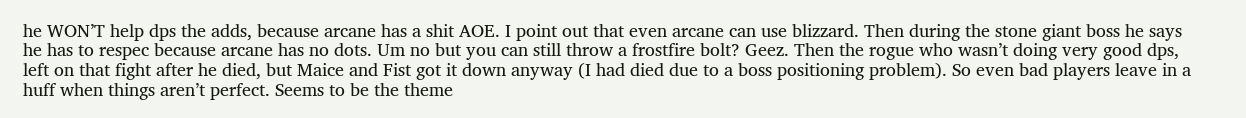he WON’T help dps the adds, because arcane has a shit AOE. I point out that even arcane can use blizzard. Then during the stone giant boss he says he has to respec because arcane has no dots. Um no but you can still throw a frostfire bolt? Geez. Then the rogue who wasn’t doing very good dps, left on that fight after he died, but Maice and Fist got it down anyway (I had died due to a boss positioning problem). So even bad players leave in a huff when things aren’t perfect. Seems to be the theme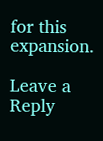for this expansion.

Leave a Reply